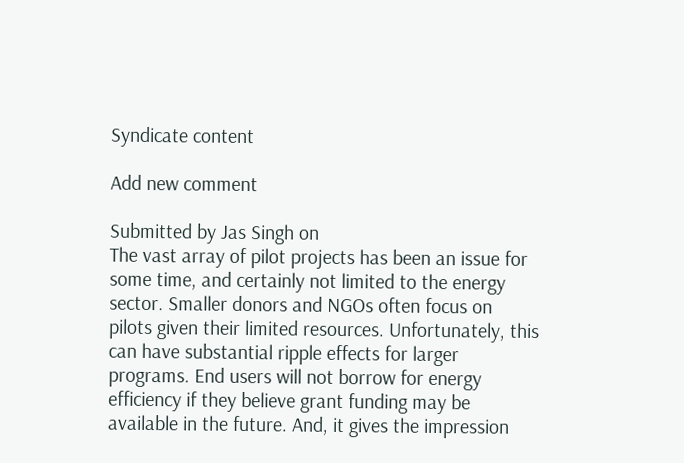Syndicate content

Add new comment

Submitted by Jas Singh on
The vast array of pilot projects has been an issue for some time, and certainly not limited to the energy sector. Smaller donors and NGOs often focus on pilots given their limited resources. Unfortunately, this can have substantial ripple effects for larger programs. End users will not borrow for energy efficiency if they believe grant funding may be available in the future. And, it gives the impression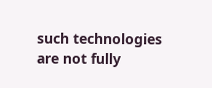such technologies are not fully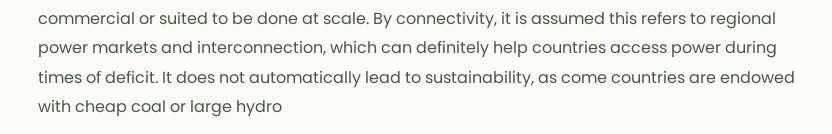commercial or suited to be done at scale. By connectivity, it is assumed this refers to regional power markets and interconnection, which can definitely help countries access power during times of deficit. It does not automatically lead to sustainability, as come countries are endowed with cheap coal or large hydro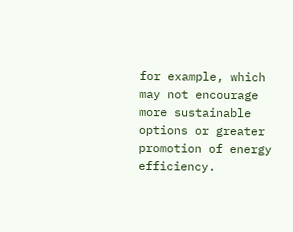for example, which may not encourage more sustainable options or greater promotion of energy efficiency.